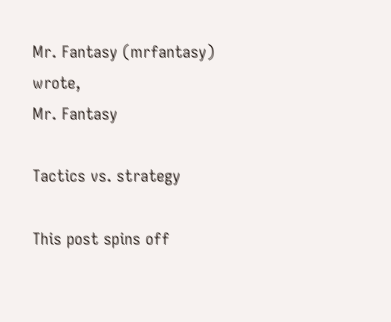Mr. Fantasy (mrfantasy) wrote,
Mr. Fantasy

Tactics vs. strategy

This post spins off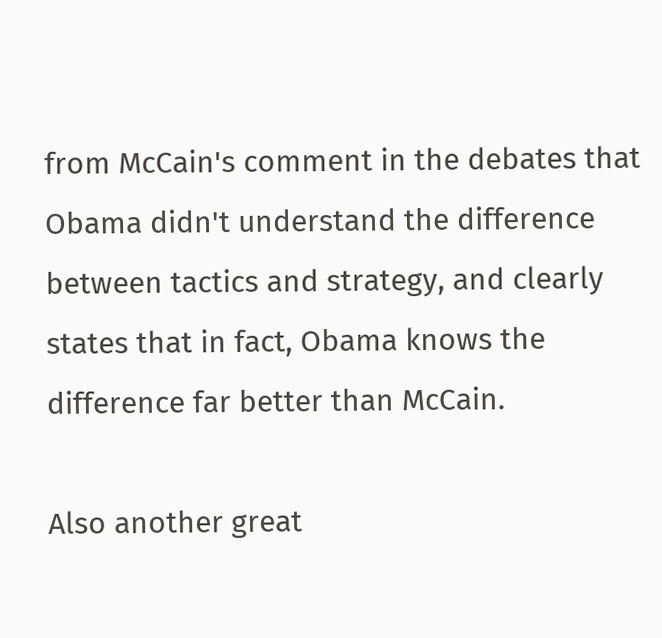from McCain's comment in the debates that Obama didn't understand the difference between tactics and strategy, and clearly states that in fact, Obama knows the difference far better than McCain.

Also another great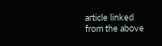article linked from the above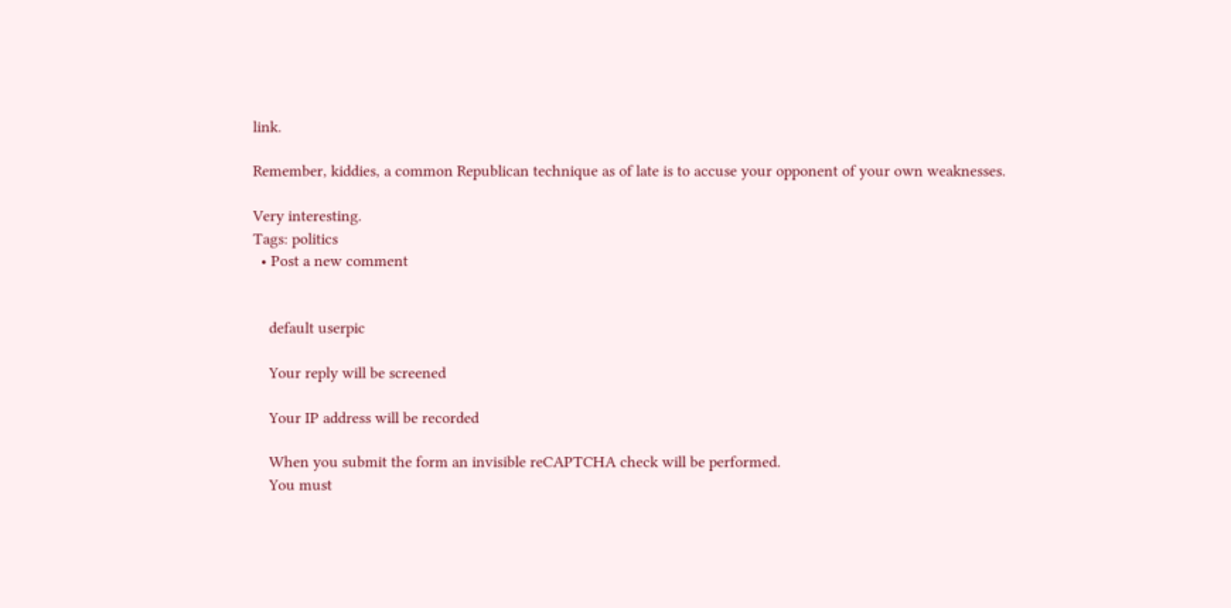link.

Remember, kiddies, a common Republican technique as of late is to accuse your opponent of your own weaknesses.

Very interesting.
Tags: politics
  • Post a new comment


    default userpic

    Your reply will be screened

    Your IP address will be recorded

    When you submit the form an invisible reCAPTCHA check will be performed.
    You must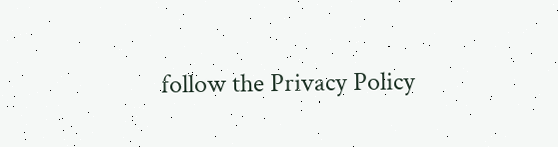follow the Privacy Policy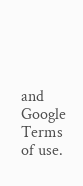and Google Terms of use.